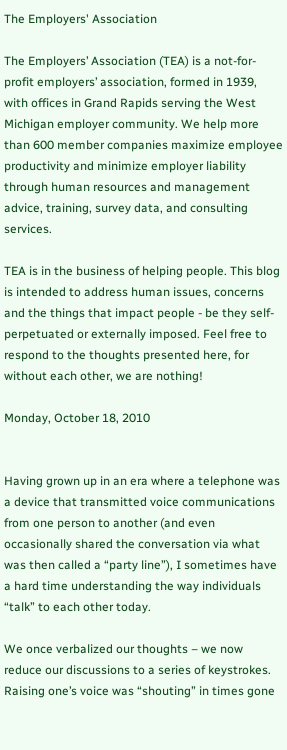The Employers' Association

The Employers’ Association (TEA) is a not-for-profit employers’ association, formed in 1939, with offices in Grand Rapids serving the West Michigan employer community. We help more than 600 member companies maximize employee productivity and minimize employer liability through human resources and management advice, training, survey data, and consulting services.

TEA is in the business of helping people. This blog is intended to address human issues, concerns and the things that impact people - be they self-perpetuated or externally imposed. Feel free to respond to the thoughts presented here, for without each other, we are nothing!

Monday, October 18, 2010


Having grown up in an era where a telephone was a device that transmitted voice communications from one person to another (and even occasionally shared the conversation via what was then called a “party line”), I sometimes have a hard time understanding the way individuals “talk” to each other today.

We once verbalized our thoughts – we now reduce our discussions to a series of keystrokes. Raising one’s voice was “shouting” in times gone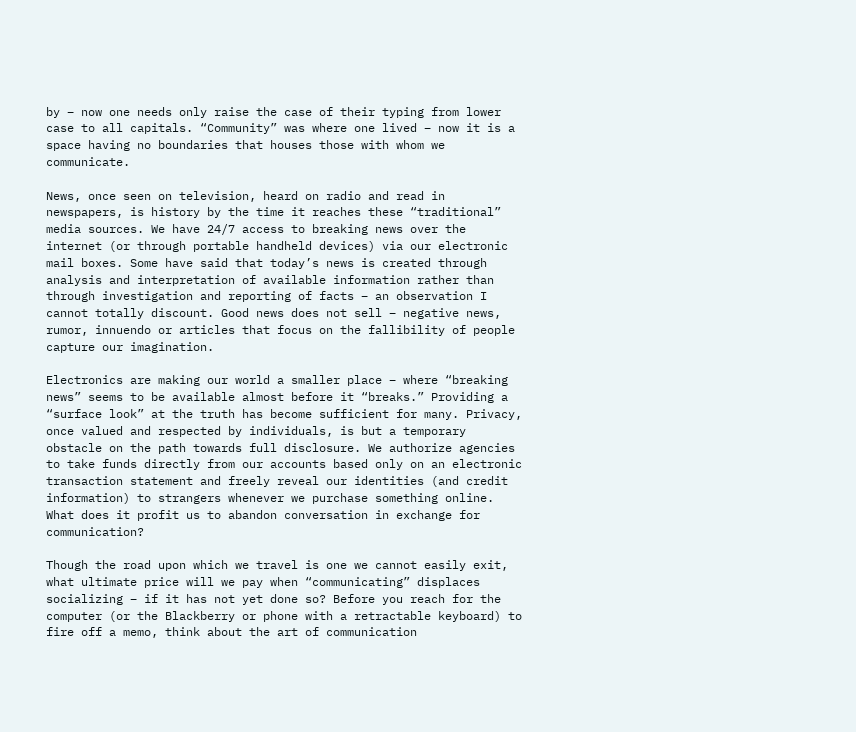by – now one needs only raise the case of their typing from lower case to all capitals. “Community” was where one lived – now it is a space having no boundaries that houses those with whom we communicate.

News, once seen on television, heard on radio and read in newspapers, is history by the time it reaches these “traditional” media sources. We have 24/7 access to breaking news over the internet (or through portable handheld devices) via our electronic mail boxes. Some have said that today’s news is created through analysis and interpretation of available information rather than through investigation and reporting of facts – an observation I cannot totally discount. Good news does not sell – negative news, rumor, innuendo or articles that focus on the fallibility of people capture our imagination.

Electronics are making our world a smaller place – where “breaking news” seems to be available almost before it “breaks.” Providing a “surface look” at the truth has become sufficient for many. Privacy, once valued and respected by individuals, is but a temporary obstacle on the path towards full disclosure. We authorize agencies to take funds directly from our accounts based only on an electronic transaction statement and freely reveal our identities (and credit information) to strangers whenever we purchase something online. What does it profit us to abandon conversation in exchange for communication?

Though the road upon which we travel is one we cannot easily exit, what ultimate price will we pay when “communicating” displaces socializing – if it has not yet done so? Before you reach for the computer (or the Blackberry or phone with a retractable keyboard) to fire off a memo, think about the art of communication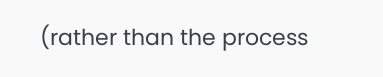(rather than the process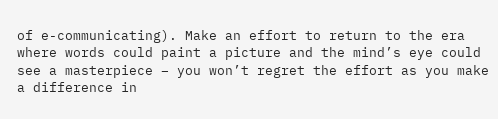of e-communicating). Make an effort to return to the era where words could paint a picture and the mind’s eye could see a masterpiece – you won’t regret the effort as you make a difference in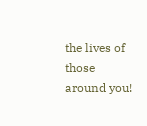the lives of those around you!